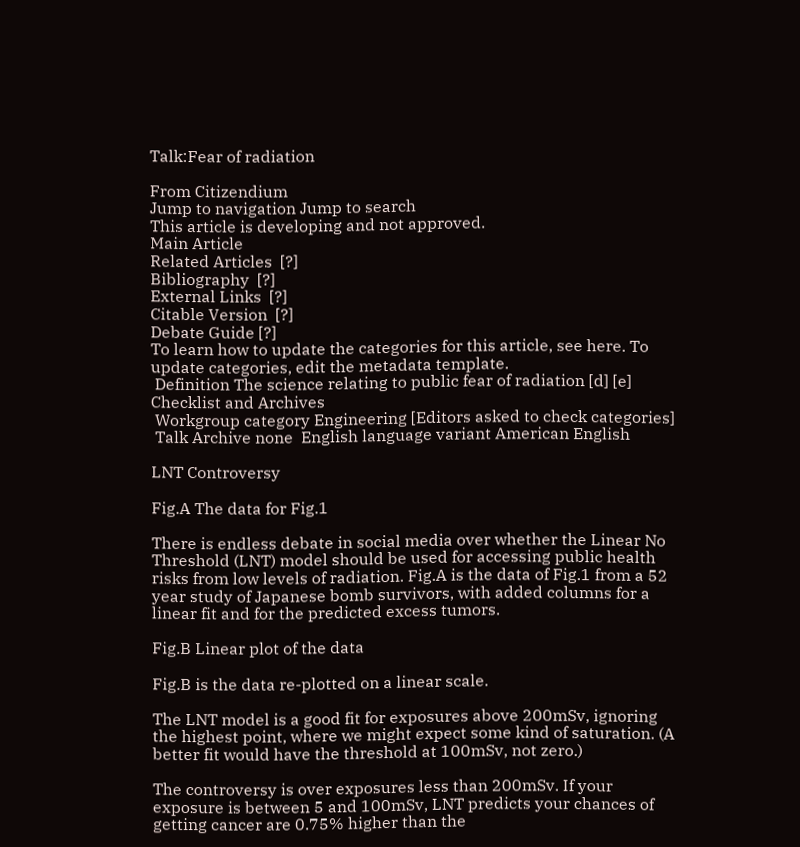Talk:Fear of radiation

From Citizendium
Jump to navigation Jump to search
This article is developing and not approved.
Main Article
Related Articles  [?]
Bibliography  [?]
External Links  [?]
Citable Version  [?]
Debate Guide [?]
To learn how to update the categories for this article, see here. To update categories, edit the metadata template.
 Definition The science relating to public fear of radiation [d] [e]
Checklist and Archives
 Workgroup category Engineering [Editors asked to check categories]
 Talk Archive none  English language variant American English

LNT Controversy

Fig.A The data for Fig.1

There is endless debate in social media over whether the Linear No Threshold (LNT) model should be used for accessing public health risks from low levels of radiation. Fig.A is the data of Fig.1 from a 52 year study of Japanese bomb survivors, with added columns for a linear fit and for the predicted excess tumors.

Fig.B Linear plot of the data

Fig.B is the data re-plotted on a linear scale.

The LNT model is a good fit for exposures above 200mSv, ignoring the highest point, where we might expect some kind of saturation. (A better fit would have the threshold at 100mSv, not zero.)

The controversy is over exposures less than 200mSv. If your exposure is between 5 and 100mSv, LNT predicts your chances of getting cancer are 0.75% higher than the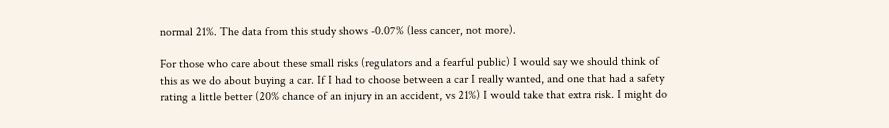normal 21%. The data from this study shows -0.07% (less cancer, not more).

For those who care about these small risks (regulators and a fearful public) I would say we should think of this as we do about buying a car. If I had to choose between a car I really wanted, and one that had a safety rating a little better (20% chance of an injury in an accident, vs 21%) I would take that extra risk. I might do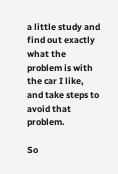a little study and find out exactly what the problem is with the car I like, and take steps to avoid that problem.

So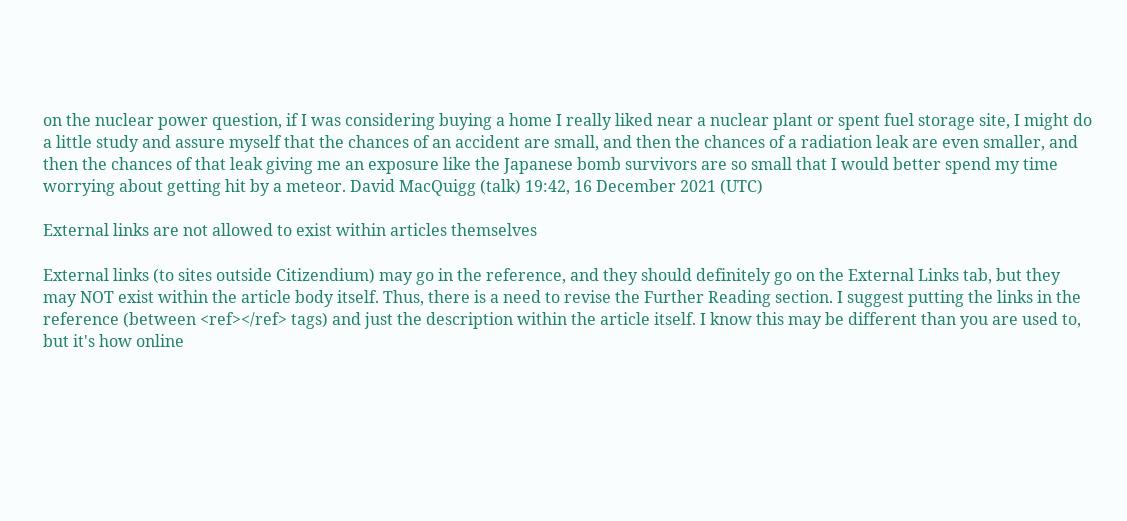on the nuclear power question, if I was considering buying a home I really liked near a nuclear plant or spent fuel storage site, I might do a little study and assure myself that the chances of an accident are small, and then the chances of a radiation leak are even smaller, and then the chances of that leak giving me an exposure like the Japanese bomb survivors are so small that I would better spend my time worrying about getting hit by a meteor. David MacQuigg (talk) 19:42, 16 December 2021 (UTC)

External links are not allowed to exist within articles themselves

External links (to sites outside Citizendium) may go in the reference, and they should definitely go on the External Links tab, but they may NOT exist within the article body itself. Thus, there is a need to revise the Further Reading section. I suggest putting the links in the reference (between <ref></ref> tags) and just the description within the article itself. I know this may be different than you are used to, but it's how online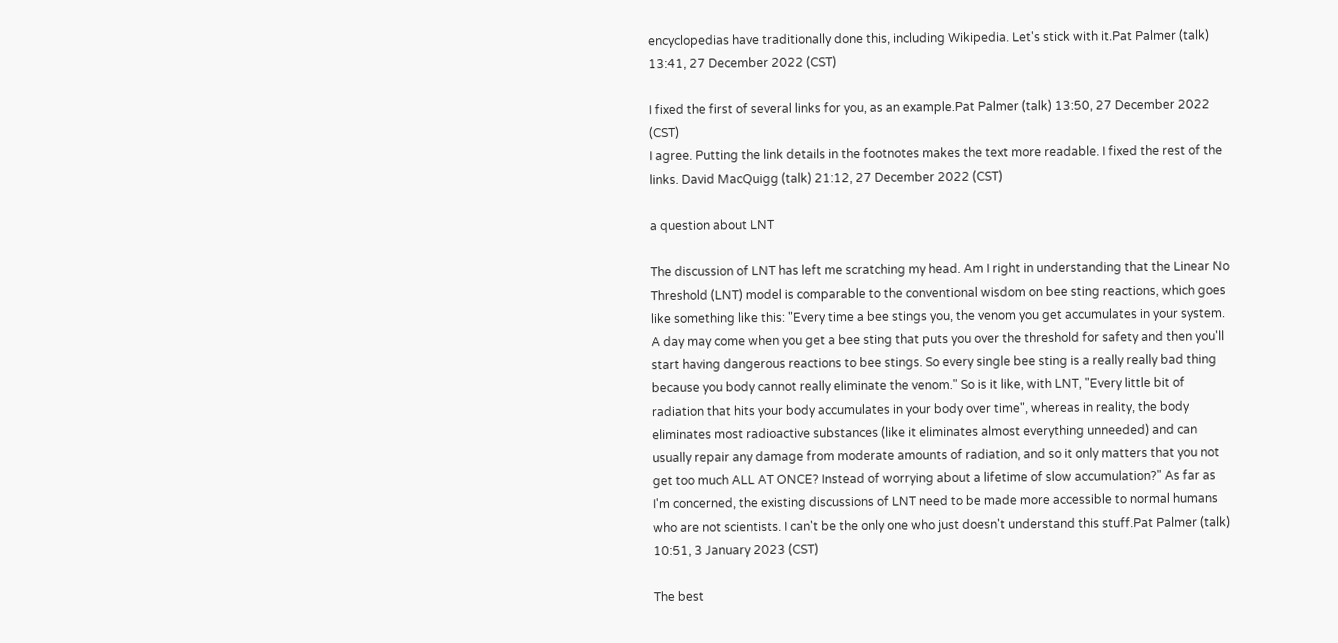encyclopedias have traditionally done this, including Wikipedia. Let's stick with it.Pat Palmer (talk) 13:41, 27 December 2022 (CST)

I fixed the first of several links for you, as an example.Pat Palmer (talk) 13:50, 27 December 2022 (CST)
I agree. Putting the link details in the footnotes makes the text more readable. I fixed the rest of the links. David MacQuigg (talk) 21:12, 27 December 2022 (CST)

a question about LNT

The discussion of LNT has left me scratching my head. Am I right in understanding that the Linear No Threshold (LNT) model is comparable to the conventional wisdom on bee sting reactions, which goes like something like this: "Every time a bee stings you, the venom you get accumulates in your system. A day may come when you get a bee sting that puts you over the threshold for safety and then you'll start having dangerous reactions to bee stings. So every single bee sting is a really really bad thing because you body cannot really eliminate the venom." So is it like, with LNT, "Every little bit of radiation that hits your body accumulates in your body over time", whereas in reality, the body eliminates most radioactive substances (like it eliminates almost everything unneeded) and can usually repair any damage from moderate amounts of radiation, and so it only matters that you not get too much ALL AT ONCE? Instead of worrying about a lifetime of slow accumulation?" As far as I'm concerned, the existing discussions of LNT need to be made more accessible to normal humans who are not scientists. I can't be the only one who just doesn't understand this stuff.Pat Palmer (talk) 10:51, 3 January 2023 (CST)

The best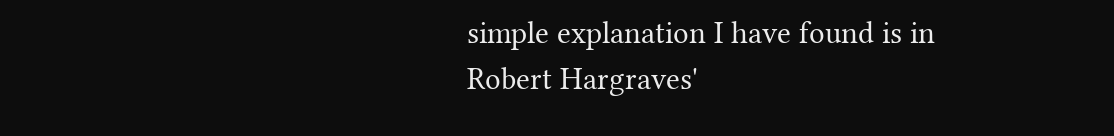simple explanation I have found is in Robert Hargraves'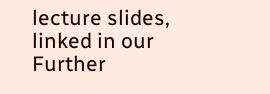lecture slides, linked in our Further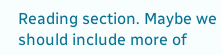Reading section. Maybe we should include more of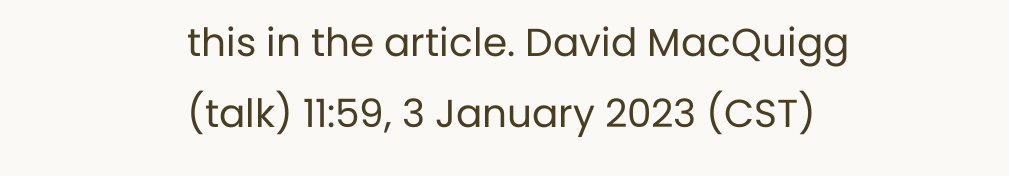this in the article. David MacQuigg (talk) 11:59, 3 January 2023 (CST)